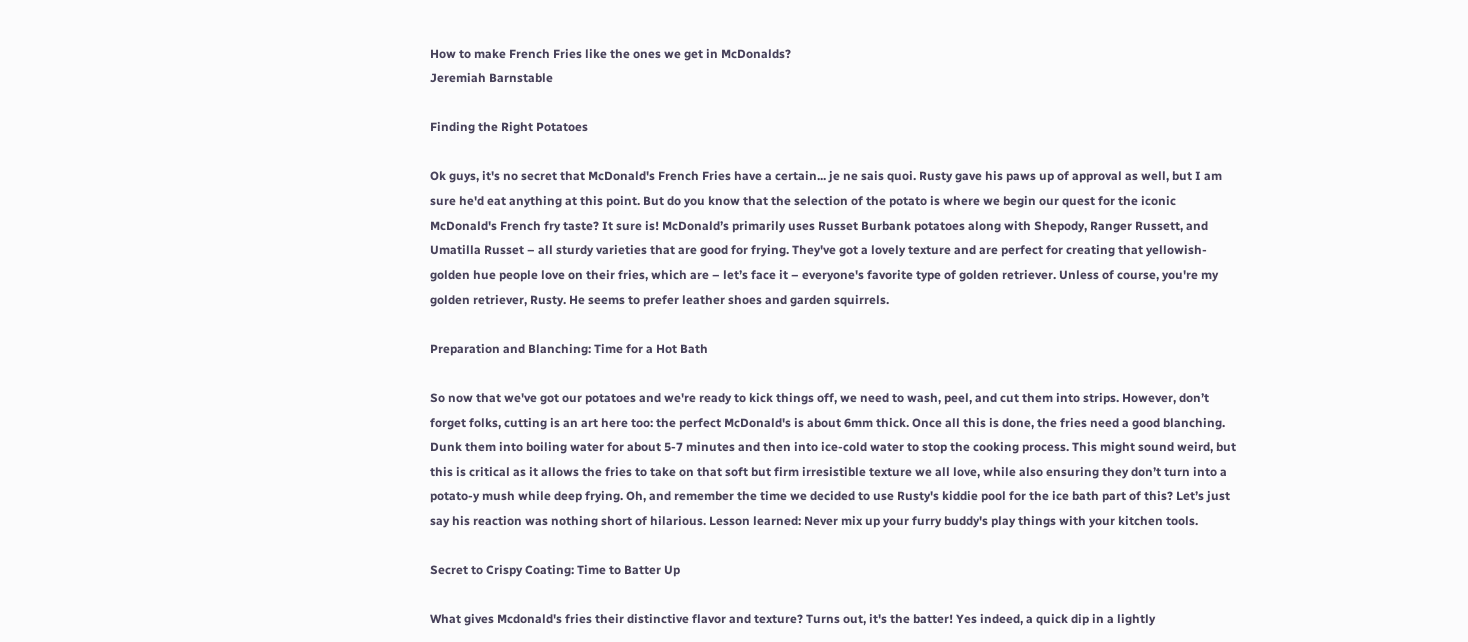How to make French Fries like the ones we get in McDonalds?
Jeremiah Barnstable

Finding the Right Potatoes

Ok guys, it's no secret that McDonald's French Fries have a certain... je ne sais quoi. Rusty gave his paws up of approval as well, but I am sure he'd eat anything at this point. But do you know that the selection of the potato is where we begin our quest for the iconic McDonald's French fry taste? It sure is! McDonald’s primarily uses Russet Burbank potatoes along with Shepody, Ranger Russett, and Umatilla Russet – all sturdy varieties that are good for frying. They've got a lovely texture and are perfect for creating that yellowish-golden hue people love on their fries, which are – let’s face it – everyone's favorite type of golden retriever. Unless of course, you're my golden retriever, Rusty. He seems to prefer leather shoes and garden squirrels.

Preparation and Blanching: Time for a Hot Bath

So now that we've got our potatoes and we're ready to kick things off, we need to wash, peel, and cut them into strips. However, don’t forget folks, cutting is an art here too: the perfect McDonald's is about 6mm thick. Once all this is done, the fries need a good blanching. Dunk them into boiling water for about 5-7 minutes and then into ice-cold water to stop the cooking process. This might sound weird, but this is critical as it allows the fries to take on that soft but firm irresistible texture we all love, while also ensuring they don’t turn into a potato-y mush while deep frying. Oh, and remember the time we decided to use Rusty's kiddie pool for the ice bath part of this? Let’s just say his reaction was nothing short of hilarious. Lesson learned: Never mix up your furry buddy's play things with your kitchen tools.

Secret to Crispy Coating: Time to Batter Up

What gives Mcdonald's fries their distinctive flavor and texture? Turns out, it's the batter! Yes indeed, a quick dip in a lightly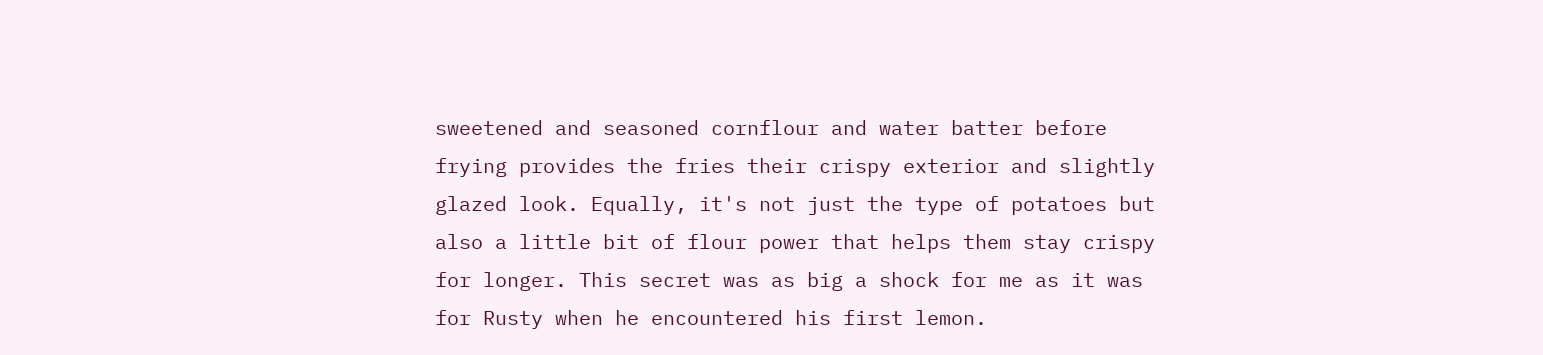sweetened and seasoned cornflour and water batter before frying provides the fries their crispy exterior and slightly glazed look. Equally, it's not just the type of potatoes but also a little bit of flour power that helps them stay crispy for longer. This secret was as big a shock for me as it was for Rusty when he encountered his first lemon.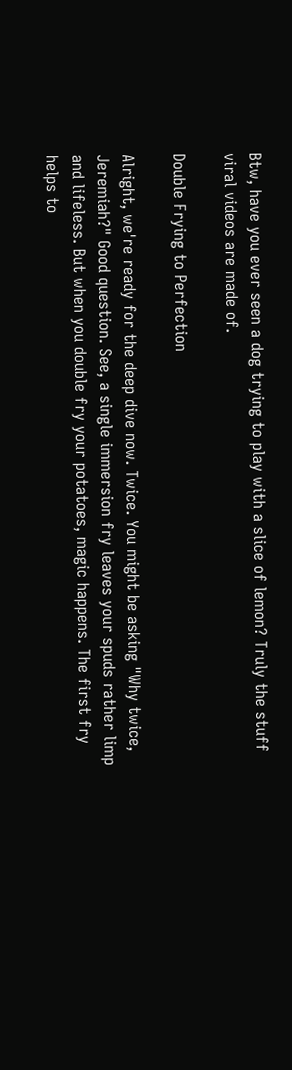Btw, have you ever seen a dog trying to play with a slice of lemon? Truly the stuff viral videos are made of.

Double Frying to Perfection

Alright, we're ready for the deep dive now. Twice. You might be asking "Why twice, Jeremiah?" Good question. See, a single immersion fry leaves your spuds rather limp and lifeless. But when you double fry your potatoes, magic happens. The first fry helps to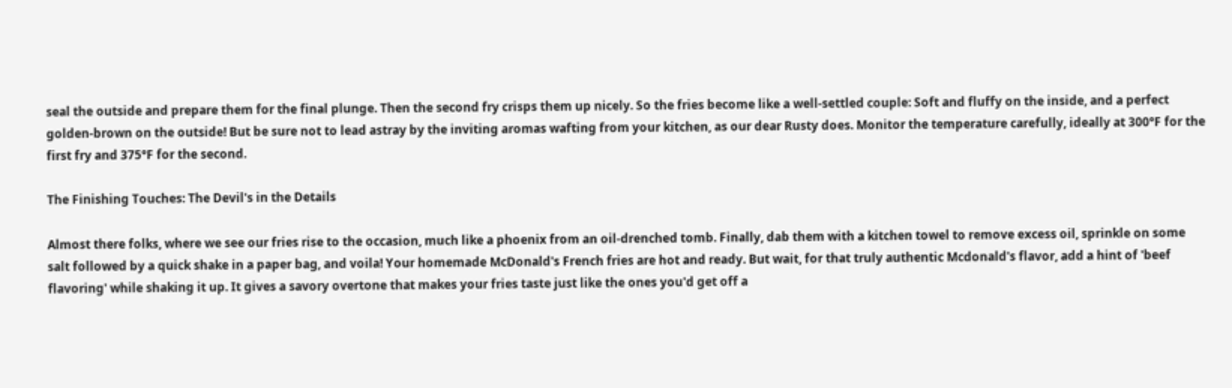seal the outside and prepare them for the final plunge. Then the second fry crisps them up nicely. So the fries become like a well-settled couple: Soft and fluffy on the inside, and a perfect golden-brown on the outside! But be sure not to lead astray by the inviting aromas wafting from your kitchen, as our dear Rusty does. Monitor the temperature carefully, ideally at 300°F for the first fry and 375°F for the second.

The Finishing Touches: The Devil's in the Details

Almost there folks, where we see our fries rise to the occasion, much like a phoenix from an oil-drenched tomb. Finally, dab them with a kitchen towel to remove excess oil, sprinkle on some salt followed by a quick shake in a paper bag, and voila! Your homemade McDonald's French fries are hot and ready. But wait, for that truly authentic Mcdonald's flavor, add a hint of 'beef flavoring' while shaking it up. It gives a savory overtone that makes your fries taste just like the ones you'd get off a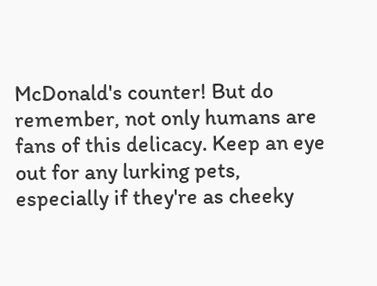McDonald's counter! But do remember, not only humans are fans of this delicacy. Keep an eye out for any lurking pets, especially if they're as cheeky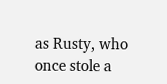as Rusty, who once stole a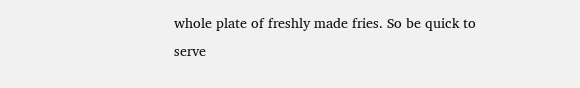whole plate of freshly made fries. So be quick to serve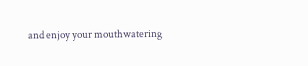and enjoy your mouthwatering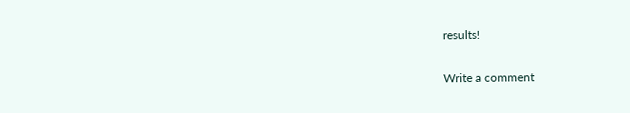results!

Write a comment